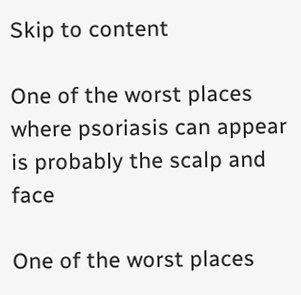Skip to content

One of the worst places where psoriasis can appear is probably the scalp and face

One of the worst places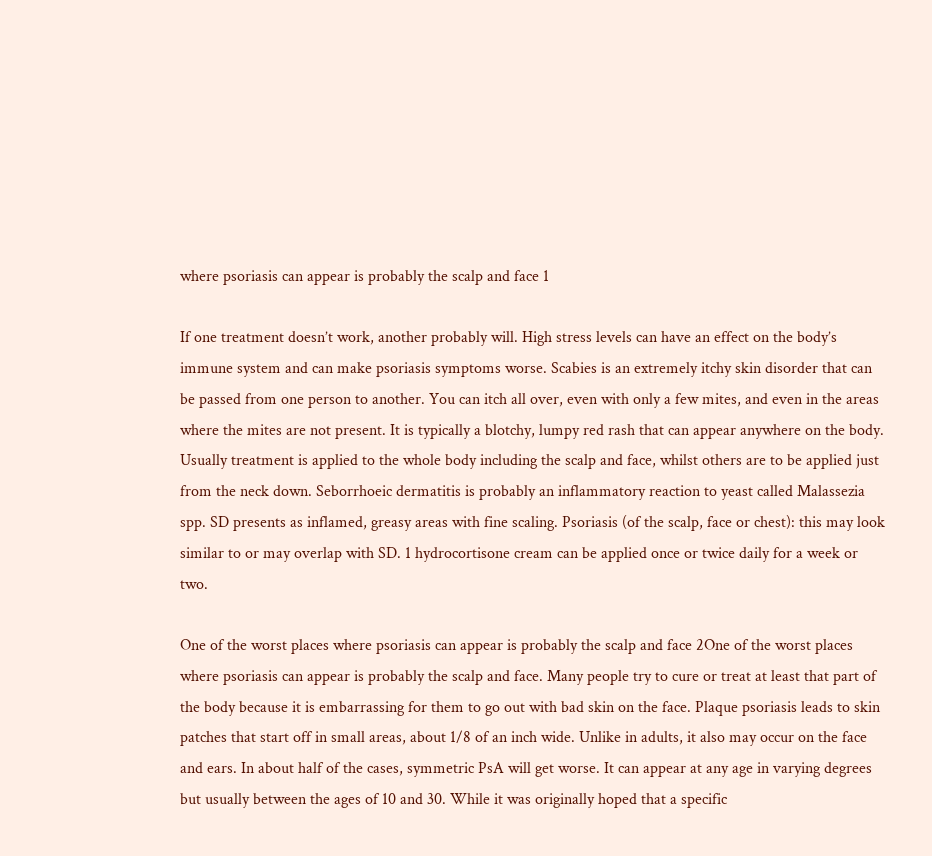where psoriasis can appear is probably the scalp and face 1

If one treatment doesn’t work, another probably will. High stress levels can have an effect on the body’s immune system and can make psoriasis symptoms worse. Scabies is an extremely itchy skin disorder that can be passed from one person to another. You can itch all over, even with only a few mites, and even in the areas where the mites are not present. It is typically a blotchy, lumpy red rash that can appear anywhere on the body. Usually treatment is applied to the whole body including the scalp and face, whilst others are to be applied just from the neck down. Seborrhoeic dermatitis is probably an inflammatory reaction to yeast called Malassezia spp. SD presents as inflamed, greasy areas with fine scaling. Psoriasis (of the scalp, face or chest): this may look similar to or may overlap with SD. 1 hydrocortisone cream can be applied once or twice daily for a week or two.

One of the worst places where psoriasis can appear is probably the scalp and face 2One of the worst places where psoriasis can appear is probably the scalp and face. Many people try to cure or treat at least that part of the body because it is embarrassing for them to go out with bad skin on the face. Plaque psoriasis leads to skin patches that start off in small areas, about 1/8 of an inch wide. Unlike in adults, it also may occur on the face and ears. In about half of the cases, symmetric PsA will get worse. It can appear at any age in varying degrees but usually between the ages of 10 and 30. While it was originally hoped that a specific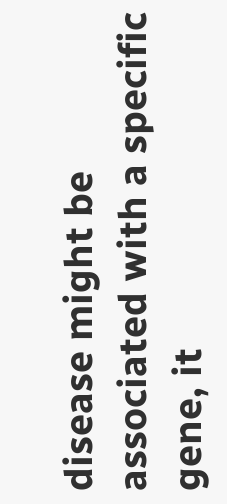disease might be associated with a specific gene, it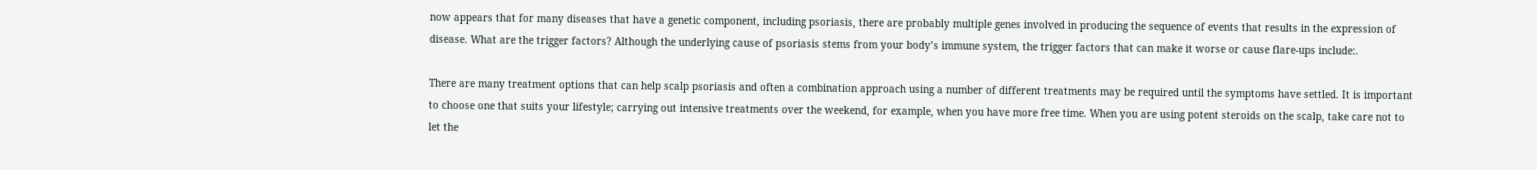now appears that for many diseases that have a genetic component, including psoriasis, there are probably multiple genes involved in producing the sequence of events that results in the expression of disease. What are the trigger factors? Although the underlying cause of psoriasis stems from your body’s immune system, the trigger factors that can make it worse or cause flare-ups include:.

There are many treatment options that can help scalp psoriasis and often a combination approach using a number of different treatments may be required until the symptoms have settled. It is important to choose one that suits your lifestyle; carrying out intensive treatments over the weekend, for example, when you have more free time. When you are using potent steroids on the scalp, take care not to let the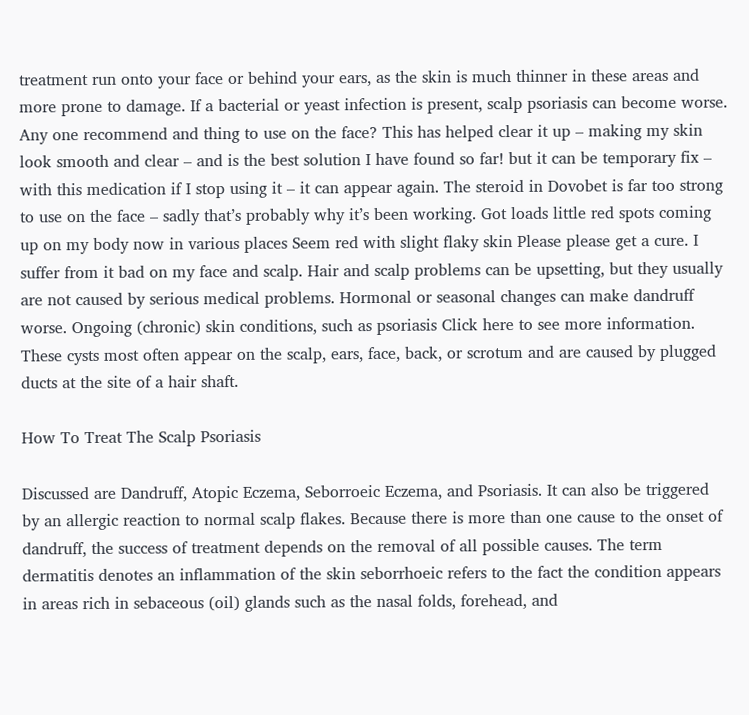treatment run onto your face or behind your ears, as the skin is much thinner in these areas and more prone to damage. If a bacterial or yeast infection is present, scalp psoriasis can become worse. Any one recommend and thing to use on the face? This has helped clear it up – making my skin look smooth and clear – and is the best solution I have found so far! but it can be temporary fix – with this medication if I stop using it – it can appear again. The steroid in Dovobet is far too strong to use on the face – sadly that’s probably why it’s been working. Got loads little red spots coming up on my body now in various places Seem red with slight flaky skin Please please get a cure. I suffer from it bad on my face and scalp. Hair and scalp problems can be upsetting, but they usually are not caused by serious medical problems. Hormonal or seasonal changes can make dandruff worse. Ongoing (chronic) skin conditions, such as psoriasis Click here to see more information. These cysts most often appear on the scalp, ears, face, back, or scrotum and are caused by plugged ducts at the site of a hair shaft.

How To Treat The Scalp Psoriasis

Discussed are Dandruff, Atopic Eczema, Seborroeic Eczema, and Psoriasis. It can also be triggered by an allergic reaction to normal scalp flakes. Because there is more than one cause to the onset of dandruff, the success of treatment depends on the removal of all possible causes. The term dermatitis denotes an inflammation of the skin seborrhoeic refers to the fact the condition appears in areas rich in sebaceous (oil) glands such as the nasal folds, forehead, and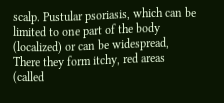scalp. Pustular psoriasis, which can be limited to one part of the body (localized) or can be widespread, There they form itchy, red areas (called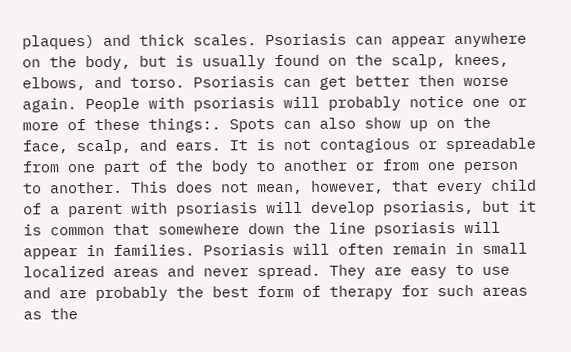plaques) and thick scales. Psoriasis can appear anywhere on the body, but is usually found on the scalp, knees, elbows, and torso. Psoriasis can get better then worse again. People with psoriasis will probably notice one or more of these things:. Spots can also show up on the face, scalp, and ears. It is not contagious or spreadable from one part of the body to another or from one person to another. This does not mean, however, that every child of a parent with psoriasis will develop psoriasis, but it is common that somewhere down the line psoriasis will appear in families. Psoriasis will often remain in small localized areas and never spread. They are easy to use and are probably the best form of therapy for such areas as the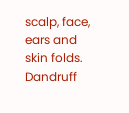scalp, face, ears and skin folds. Dandruff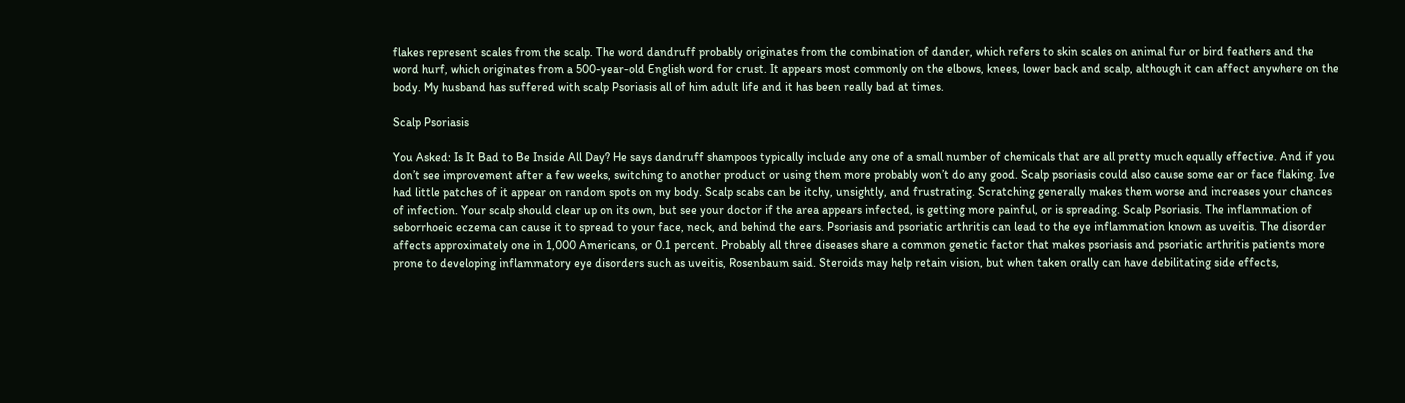flakes represent scales from the scalp. The word dandruff probably originates from the combination of dander, which refers to skin scales on animal fur or bird feathers and the word hurf, which originates from a 500-year-old English word for crust. It appears most commonly on the elbows, knees, lower back and scalp, although it can affect anywhere on the body. My husband has suffered with scalp Psoriasis all of him adult life and it has been really bad at times.

Scalp Psoriasis

You Asked: Is It Bad to Be Inside All Day? He says dandruff shampoos typically include any one of a small number of chemicals that are all pretty much equally effective. And if you don’t see improvement after a few weeks, switching to another product or using them more probably won’t do any good. Scalp psoriasis could also cause some ear or face flaking. Ive had little patches of it appear on random spots on my body. Scalp scabs can be itchy, unsightly, and frustrating. Scratching generally makes them worse and increases your chances of infection. Your scalp should clear up on its own, but see your doctor if the area appears infected, is getting more painful, or is spreading. Scalp Psoriasis. The inflammation of seborrhoeic eczema can cause it to spread to your face, neck, and behind the ears. Psoriasis and psoriatic arthritis can lead to the eye inflammation known as uveitis. The disorder affects approximately one in 1,000 Americans, or 0.1 percent. Probably all three diseases share a common genetic factor that makes psoriasis and psoriatic arthritis patients more prone to developing inflammatory eye disorders such as uveitis, Rosenbaum said. Steroids may help retain vision, but when taken orally can have debilitating side effects,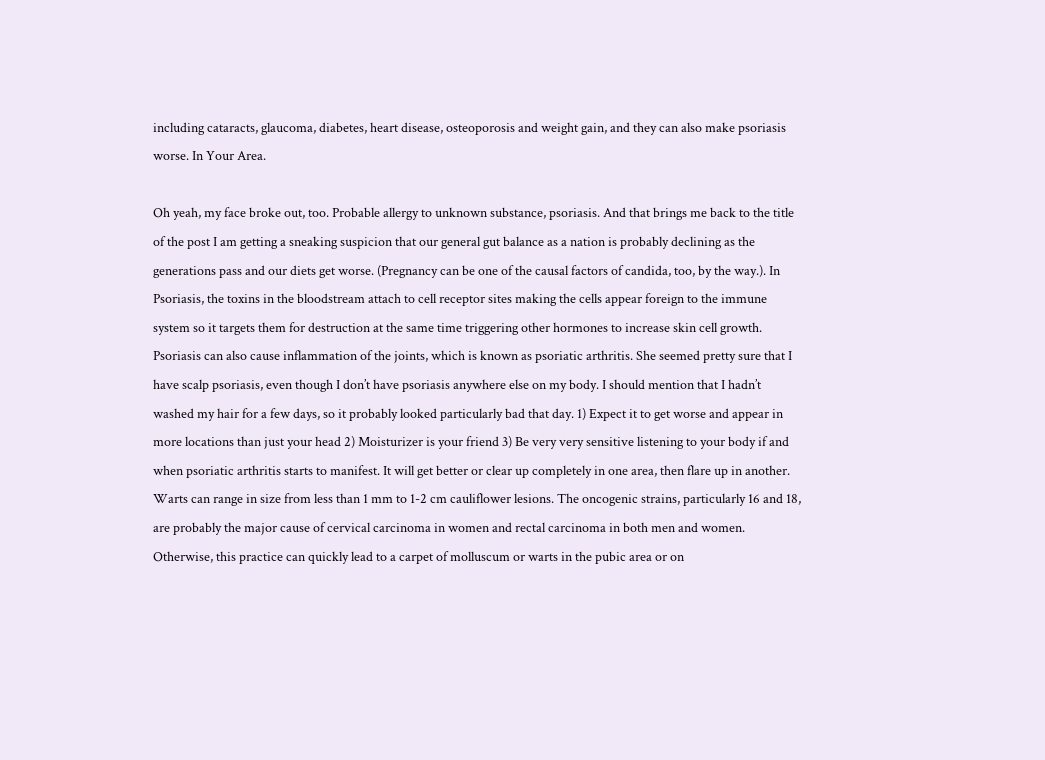including cataracts, glaucoma, diabetes, heart disease, osteoporosis and weight gain, and they can also make psoriasis worse. In Your Area.

Oh yeah, my face broke out, too. Probable allergy to unknown substance, psoriasis. And that brings me back to the title of the post I am getting a sneaking suspicion that our general gut balance as a nation is probably declining as the generations pass and our diets get worse. (Pregnancy can be one of the causal factors of candida, too, by the way.). In Psoriasis, the toxins in the bloodstream attach to cell receptor sites making the cells appear foreign to the immune system so it targets them for destruction at the same time triggering other hormones to increase skin cell growth. Psoriasis can also cause inflammation of the joints, which is known as psoriatic arthritis. She seemed pretty sure that I have scalp psoriasis, even though I don’t have psoriasis anywhere else on my body. I should mention that I hadn’t washed my hair for a few days, so it probably looked particularly bad that day. 1) Expect it to get worse and appear in more locations than just your head 2) Moisturizer is your friend 3) Be very very sensitive listening to your body if and when psoriatic arthritis starts to manifest. It will get better or clear up completely in one area, then flare up in another. Warts can range in size from less than 1 mm to 1-2 cm cauliflower lesions. The oncogenic strains, particularly 16 and 18, are probably the major cause of cervical carcinoma in women and rectal carcinoma in both men and women. Otherwise, this practice can quickly lead to a carpet of molluscum or warts in the pubic area or on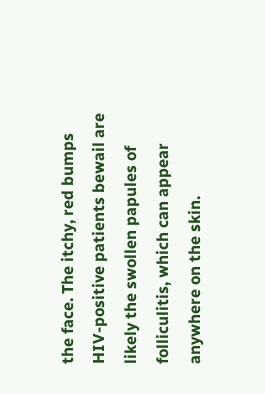the face. The itchy, red bumps HIV-positive patients bewail are likely the swollen papules of folliculitis, which can appear anywhere on the skin.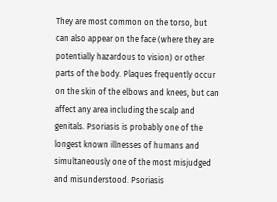They are most common on the torso, but can also appear on the face (where they are potentially hazardous to vision) or other parts of the body. Plaques frequently occur on the skin of the elbows and knees, but can affect any area including the scalp and genitals. Psoriasis is probably one of the longest known illnesses of humans and simultaneously one of the most misjudged and misunderstood. Psoriasis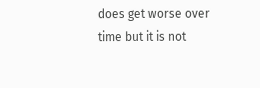does get worse over time but it is not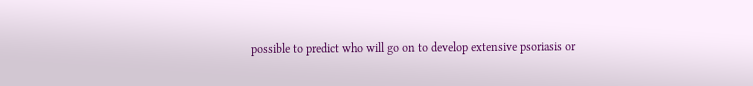possible to predict who will go on to develop extensive psoriasis or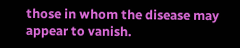those in whom the disease may appear to vanish.